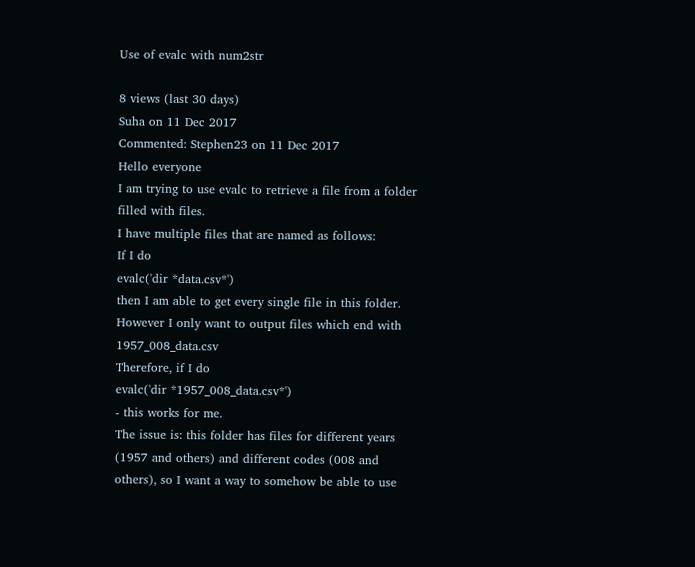Use of evalc with num2str

8 views (last 30 days)
Suha on 11 Dec 2017
Commented: Stephen23 on 11 Dec 2017
Hello everyone
I am trying to use evalc to retrieve a file from a folder filled with files.
I have multiple files that are named as follows:
If I do
evalc('dir *data.csv*')
then I am able to get every single file in this folder. However I only want to output files which end with 1957_008_data.csv
Therefore, if I do
evalc('dir *1957_008_data.csv*')
- this works for me.
The issue is: this folder has files for different years (1957 and others) and different codes (008 and others), so I want a way to somehow be able to use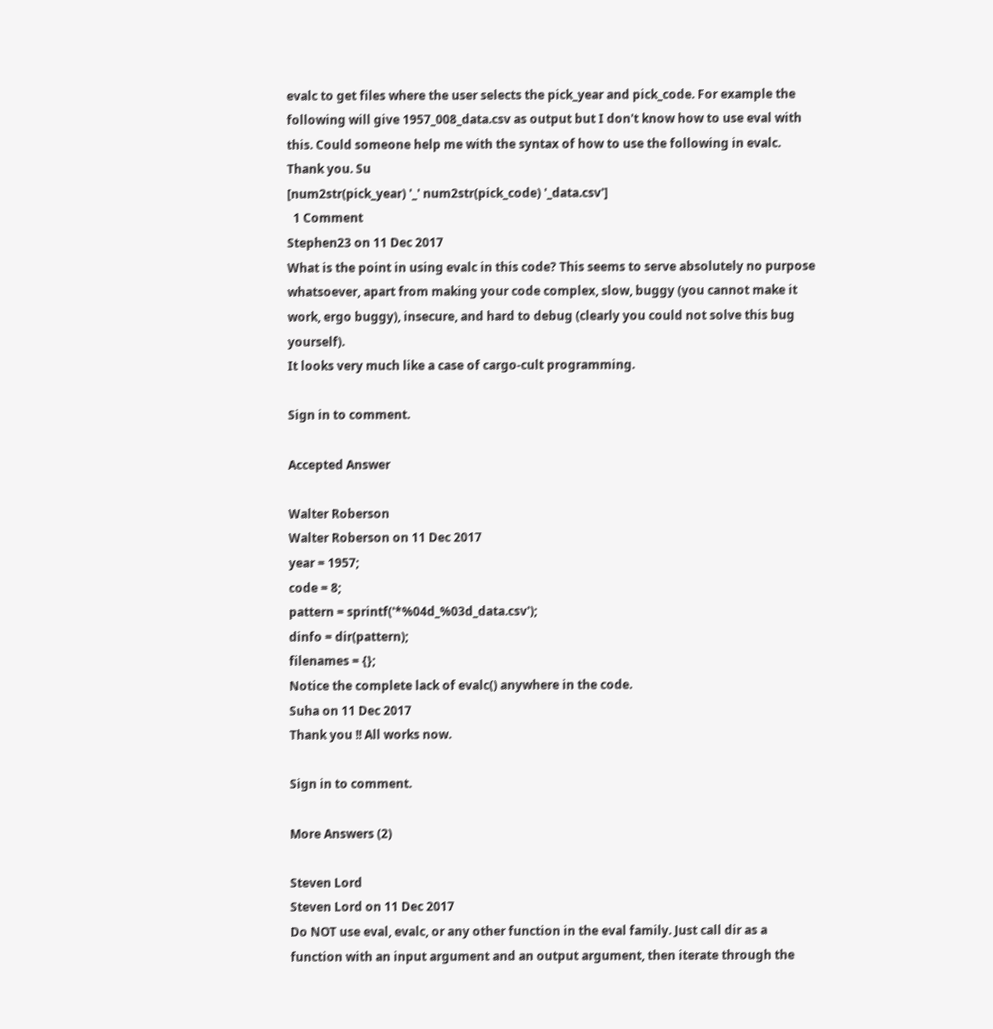evalc to get files where the user selects the pick_year and pick_code. For example the following will give 1957_008_data.csv as output but I don't know how to use eval with this. Could someone help me with the syntax of how to use the following in evalc. Thank you. Su
[num2str(pick_year) '_' num2str(pick_code) '_data.csv']
  1 Comment
Stephen23 on 11 Dec 2017
What is the point in using evalc in this code? This seems to serve absolutely no purpose whatsoever, apart from making your code complex, slow, buggy (you cannot make it work, ergo buggy), insecure, and hard to debug (clearly you could not solve this bug yourself).
It looks very much like a case of cargo-cult programming.

Sign in to comment.

Accepted Answer

Walter Roberson
Walter Roberson on 11 Dec 2017
year = 1957;
code = 8;
pattern = sprintf('*%04d_%03d_data.csv');
dinfo = dir(pattern);
filenames = {};
Notice the complete lack of evalc() anywhere in the code.
Suha on 11 Dec 2017
Thank you !! All works now.

Sign in to comment.

More Answers (2)

Steven Lord
Steven Lord on 11 Dec 2017
Do NOT use eval, evalc, or any other function in the eval family. Just call dir as a function with an input argument and an output argument, then iterate through the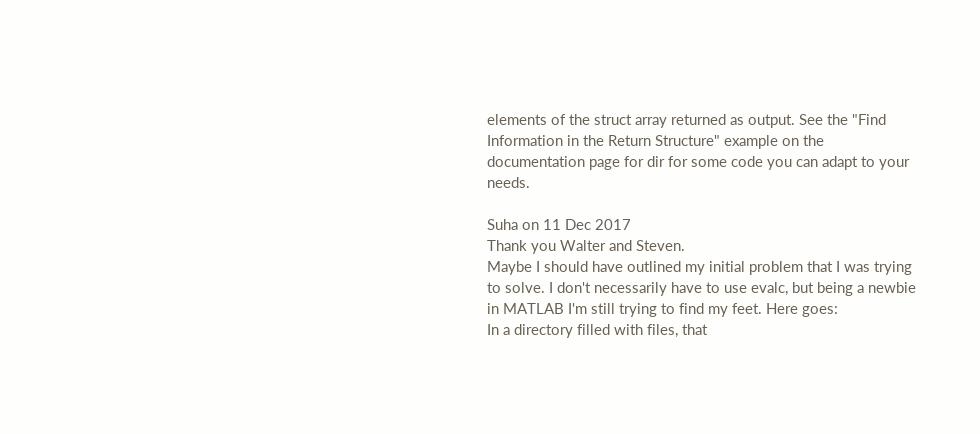elements of the struct array returned as output. See the "Find Information in the Return Structure" example on the documentation page for dir for some code you can adapt to your needs.

Suha on 11 Dec 2017
Thank you Walter and Steven.
Maybe I should have outlined my initial problem that I was trying to solve. I don't necessarily have to use evalc, but being a newbie in MATLAB I'm still trying to find my feet. Here goes:
In a directory filled with files, that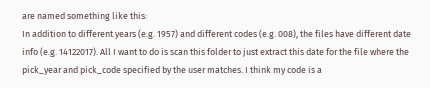are named something like this:
In addition to different years (e.g. 1957) and different codes (e.g. 008), the files have different date info (e.g. 14122017). All I want to do is scan this folder to just extract this date for the file where the pick_year and pick_code specified by the user matches. I think my code is a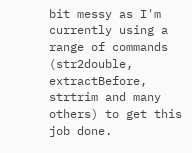bit messy as I'm currently using a range of commands (str2double, extractBefore, strtrim and many others) to get this job done.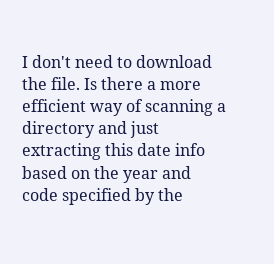I don't need to download the file. Is there a more efficient way of scanning a directory and just extracting this date info based on the year and code specified by the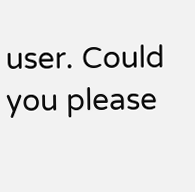user. Could you please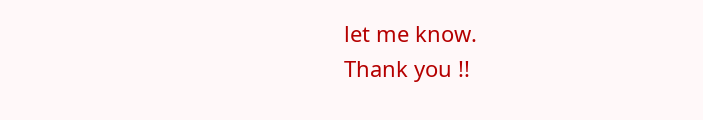let me know.
Thank you !!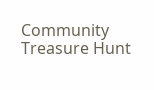Community Treasure Hunt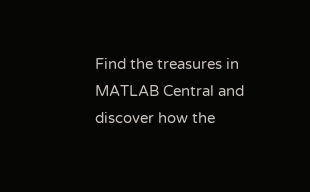Find the treasures in MATLAB Central and discover how the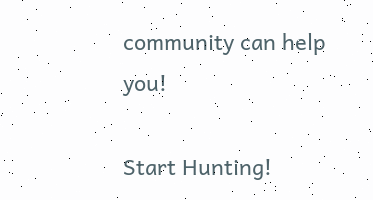community can help you!

Start Hunting!